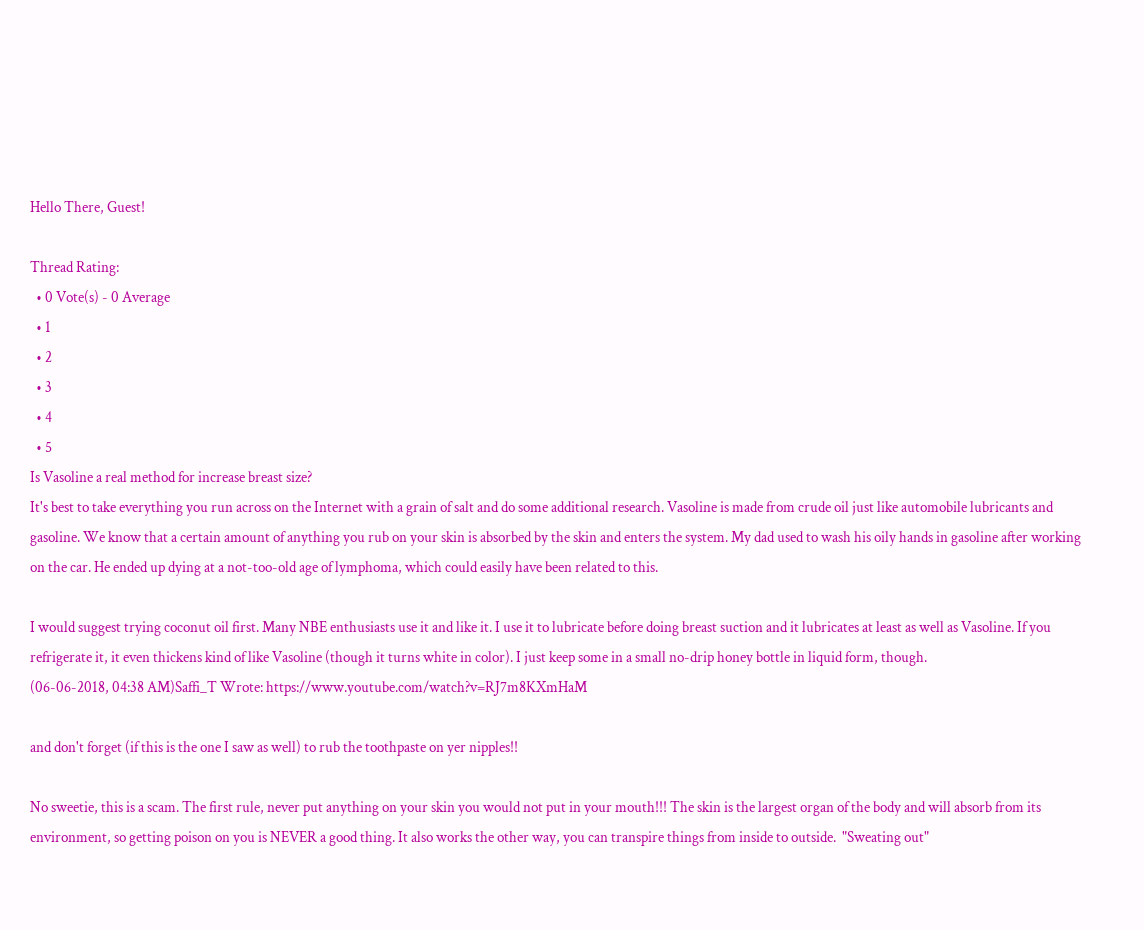Hello There, Guest!

Thread Rating:
  • 0 Vote(s) - 0 Average
  • 1
  • 2
  • 3
  • 4
  • 5
Is Vasoline a real method for increase breast size?
It's best to take everything you run across on the Internet with a grain of salt and do some additional research. Vasoline is made from crude oil just like automobile lubricants and gasoline. We know that a certain amount of anything you rub on your skin is absorbed by the skin and enters the system. My dad used to wash his oily hands in gasoline after working on the car. He ended up dying at a not-too-old age of lymphoma, which could easily have been related to this.

I would suggest trying coconut oil first. Many NBE enthusiasts use it and like it. I use it to lubricate before doing breast suction and it lubricates at least as well as Vasoline. If you refrigerate it, it even thickens kind of like Vasoline (though it turns white in color). I just keep some in a small no-drip honey bottle in liquid form, though.
(06-06-2018, 04:38 AM)Saffi_T Wrote: https://www.youtube.com/watch?v=RJ7m8KXmHaM

and don't forget (if this is the one I saw as well) to rub the toothpaste on yer nipples!!

No sweetie, this is a scam. The first rule, never put anything on your skin you would not put in your mouth!!! The skin is the largest organ of the body and will absorb from its environment, so getting poison on you is NEVER a good thing. It also works the other way, you can transpire things from inside to outside.  "Sweating out"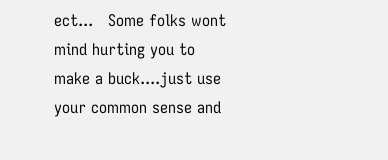ect...   Some folks wont mind hurting you to make a buck....just use your common sense and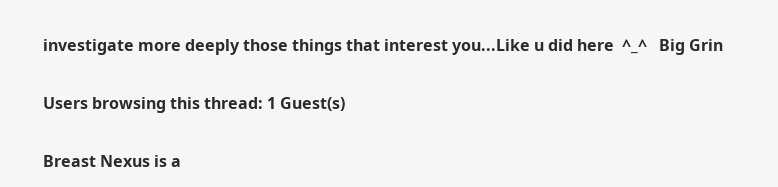investigate more deeply those things that interest you...Like u did here  ^_^   Big Grin

Users browsing this thread: 1 Guest(s)

Breast Nexus is a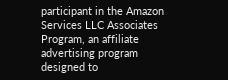participant in the Amazon Services LLC Associates Program, an affiliate advertising program designed to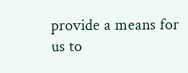provide a means for us to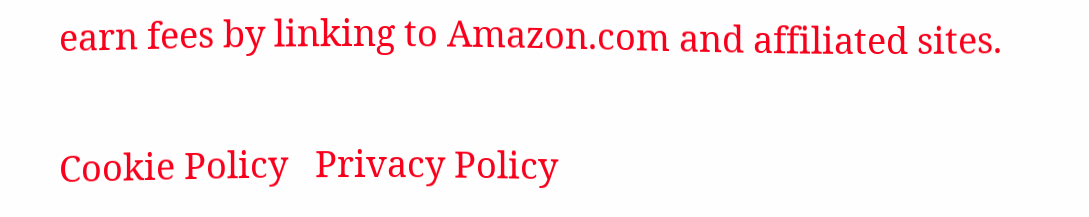earn fees by linking to Amazon.com and affiliated sites.

Cookie Policy   Privacy Policy